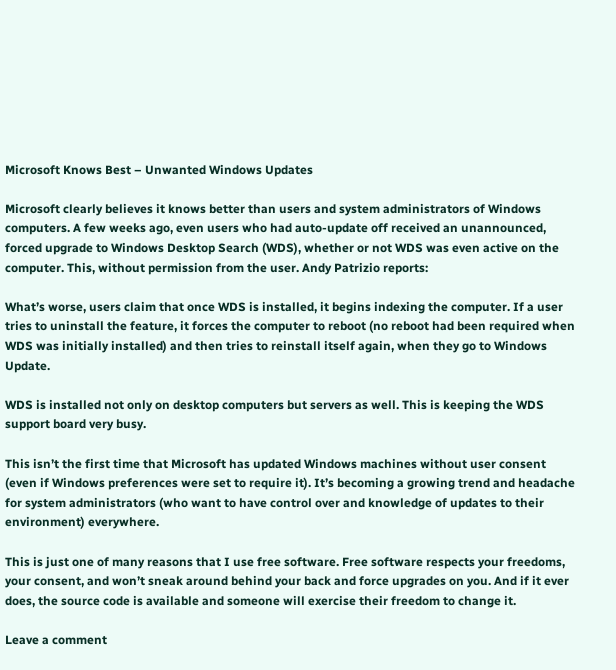Microsoft Knows Best – Unwanted Windows Updates

Microsoft clearly believes it knows better than users and system administrators of Windows computers. A few weeks ago, even users who had auto-update off received an unannounced, forced upgrade to Windows Desktop Search (WDS), whether or not WDS was even active on the computer. This, without permission from the user. Andy Patrizio reports:

What’s worse, users claim that once WDS is installed, it begins indexing the computer. If a user tries to uninstall the feature, it forces the computer to reboot (no reboot had been required when WDS was initially installed) and then tries to reinstall itself again, when they go to Windows Update.

WDS is installed not only on desktop computers but servers as well. This is keeping the WDS support board very busy.

This isn’t the first time that Microsoft has updated Windows machines without user consent (even if Windows preferences were set to require it). It’s becoming a growing trend and headache for system administrators (who want to have control over and knowledge of updates to their environment) everywhere.

This is just one of many reasons that I use free software. Free software respects your freedoms, your consent, and won’t sneak around behind your back and force upgrades on you. And if it ever does, the source code is available and someone will exercise their freedom to change it.

Leave a comment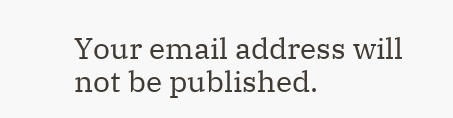Your email address will not be published.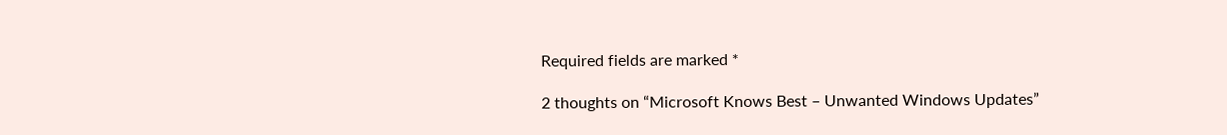Required fields are marked *

2 thoughts on “Microsoft Knows Best – Unwanted Windows Updates”